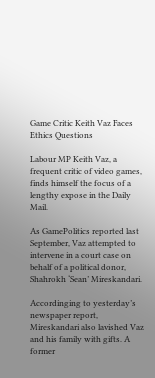Game Critic Keith Vaz Faces Ethics Questions

Labour MP Keith Vaz, a frequent critic of video games, finds himself the focus of a lengthy expose in the Daily Mail.

As GamePolitics reported last September, Vaz attempted to intervene in a court case on behalf of a political donor, Shahrokh ‘Sean’ Mireskandari.

Accordinging to yesterday’s newspaper report, Mireskandari also lavished Vaz and his family with gifts. A former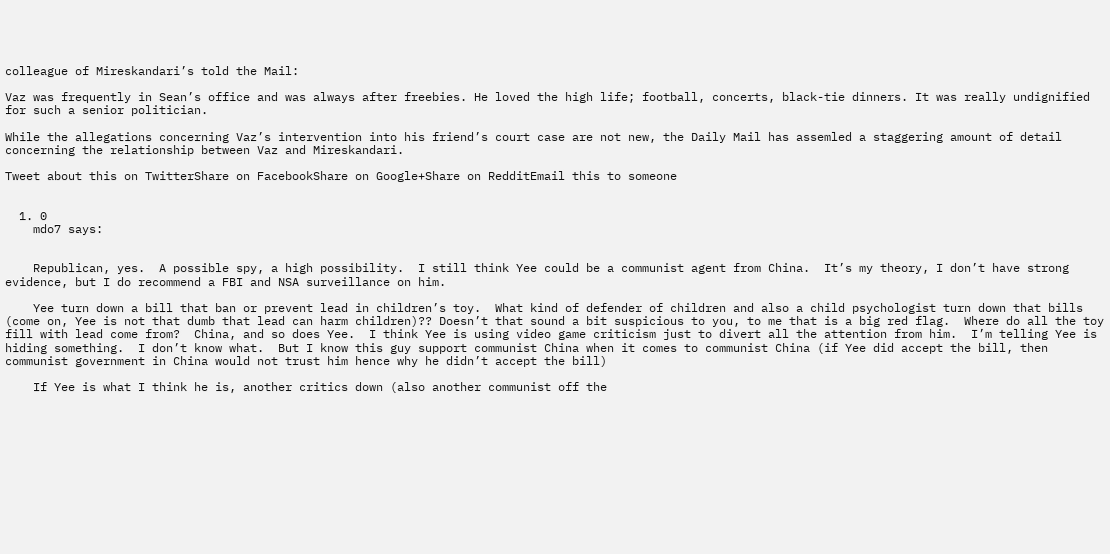colleague of Mireskandari’s told the Mail:

Vaz was frequently in Sean’s office and was always after freebies. He loved the high life; football, concerts, black-tie dinners. It was really undignified for such a senior politician.

While the allegations concerning Vaz’s intervention into his friend’s court case are not new, the Daily Mail has assemled a staggering amount of detail concerning the relationship between Vaz and Mireskandari.

Tweet about this on TwitterShare on FacebookShare on Google+Share on RedditEmail this to someone


  1. 0
    mdo7 says:


    Republican, yes.  A possible spy, a high possibility.  I still think Yee could be a communist agent from China.  It’s my theory, I don’t have strong evidence, but I do recommend a FBI and NSA surveillance on him.

    Yee turn down a bill that ban or prevent lead in children’s toy.  What kind of defender of children and also a child psychologist turn down that bills  (come on, Yee is not that dumb that lead can harm children)?? Doesn’t that sound a bit suspicious to you, to me that is a big red flag.  Where do all the toy fill with lead come from?  China, and so does Yee.  I think Yee is using video game criticism just to divert all the attention from him.  I’m telling Yee is hiding something.  I don’t know what.  But I know this guy support communist China when it comes to communist China (if Yee did accept the bill, then communist government in China would not trust him hence why he didn’t accept the bill)

    If Yee is what I think he is, another critics down (also another communist off the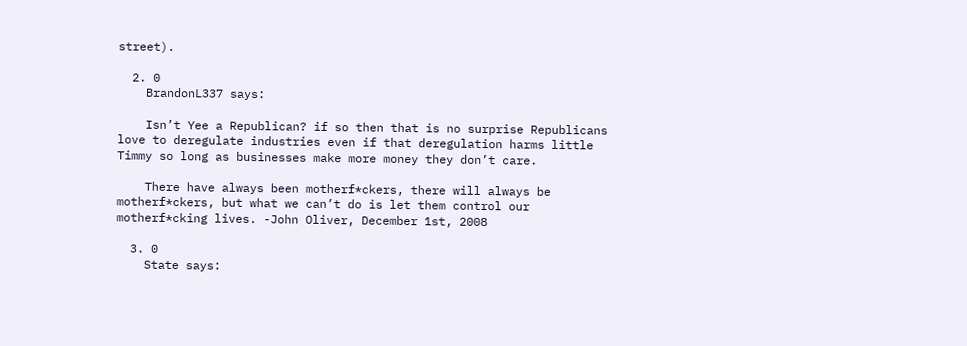street).

  2. 0
    BrandonL337 says:

    Isn’t Yee a Republican? if so then that is no surprise Republicans love to deregulate industries even if that deregulation harms little Timmy so long as businesses make more money they don’t care.

    There have always been motherf*ckers, there will always be motherf*ckers, but what we can’t do is let them control our motherf*cking lives. -John Oliver, December 1st, 2008

  3. 0
    State says: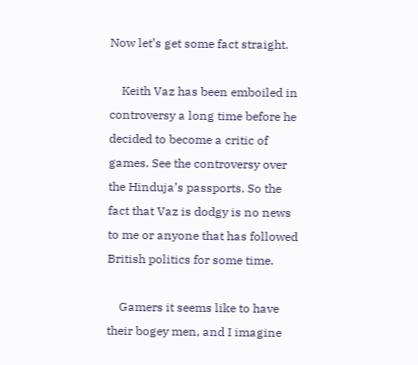Now let’s get some fact straight.

    Keith Vaz has been emboiled in controversy a long time before he decided to become a critic of games. See the controversy over the Hinduja’s passports. So the fact that Vaz is dodgy is no news to me or anyone that has followed British politics for some time.

    Gamers it seems like to have their bogey men, and I imagine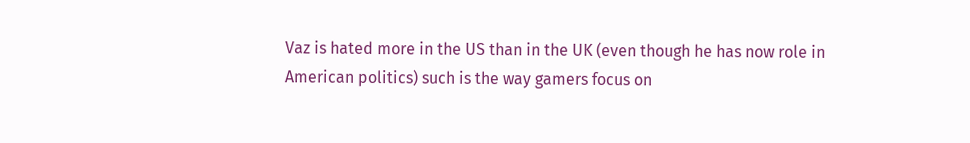Vaz is hated more in the US than in the UK (even though he has now role in American politics) such is the way gamers focus on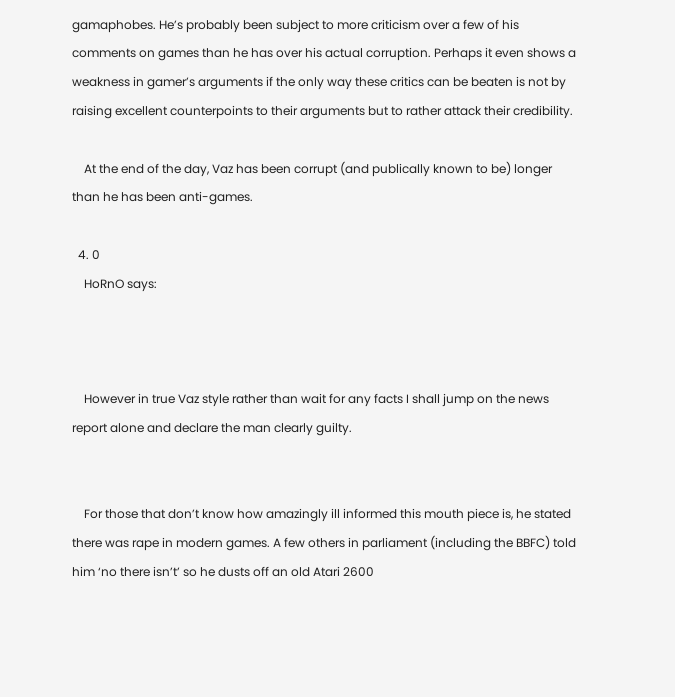gamaphobes. He’s probably been subject to more criticism over a few of his comments on games than he has over his actual corruption. Perhaps it even shows a weakness in gamer’s arguments if the only way these critics can be beaten is not by raising excellent counterpoints to their arguments but to rather attack their credibility.

    At the end of the day, Vaz has been corrupt (and publically known to be) longer than he has been anti-games.

  4. 0
    HoRnO says:



    However in true Vaz style rather than wait for any facts I shall jump on the news report alone and declare the man clearly guilty.


    For those that don’t know how amazingly ill informed this mouth piece is, he stated there was rape in modern games. A few others in parliament (including the BBFC) told him ‘no there isn’t’ so he dusts off an old Atari 2600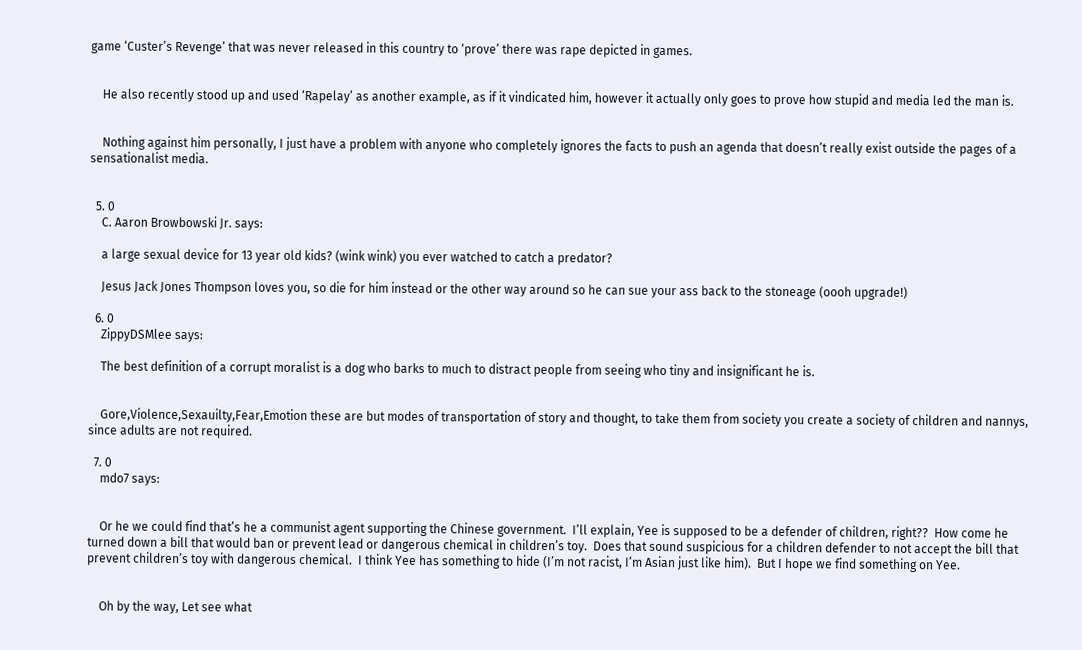game ‘Custer’s Revenge’ that was never released in this country to ‘prove’ there was rape depicted in games.


    He also recently stood up and used ‘Rapelay’ as another example, as if it vindicated him, however it actually only goes to prove how stupid and media led the man is.


    Nothing against him personally, I just have a problem with anyone who completely ignores the facts to push an agenda that doesn’t really exist outside the pages of a sensationalist media.


  5. 0
    C. Aaron Browbowski Jr. says:

    a large sexual device for 13 year old kids? (wink wink) you ever watched to catch a predator?

    Jesus Jack Jones Thompson loves you, so die for him instead or the other way around so he can sue your ass back to the stoneage (oooh upgrade!)

  6. 0
    ZippyDSMlee says:

    The best definition of a corrupt moralist is a dog who barks to much to distract people from seeing who tiny and insignificant he is.


    Gore,Violence,Sexauilty,Fear,Emotion these are but modes of transportation of story and thought, to take them from society you create a society of children and nannys, since adults are not required.

  7. 0
    mdo7 says:


    Or he we could find that’s he a communist agent supporting the Chinese government.  I’ll explain, Yee is supposed to be a defender of children, right??  How come he turned down a bill that would ban or prevent lead or dangerous chemical in children’s toy.  Does that sound suspicious for a children defender to not accept the bill that prevent children’s toy with dangerous chemical.  I think Yee has something to hide (I’m not racist, I’m Asian just like him).  But I hope we find something on Yee.


    Oh by the way, Let see what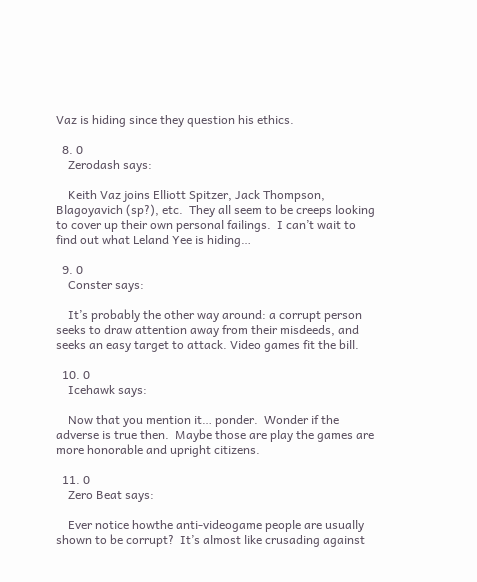Vaz is hiding since they question his ethics.

  8. 0
    Zerodash says:

    Keith Vaz joins Elliott Spitzer, Jack Thompson, Blagoyavich (sp?), etc.  They all seem to be creeps looking to cover up their own personal failings.  I can’t wait to find out what Leland Yee is hiding…

  9. 0
    Conster says:

    It’s probably the other way around: a corrupt person seeks to draw attention away from their misdeeds, and seeks an easy target to attack. Video games fit the bill.

  10. 0
    Icehawk says:

    Now that you mention it… ponder.  Wonder if the adverse is true then.  Maybe those are play the games are more honorable and upright citizens.

  11. 0
    Zero Beat says:

    Ever notice howthe anti-videogame people are usually shown to be corrupt?  It’s almost like crusading against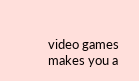video games makes you a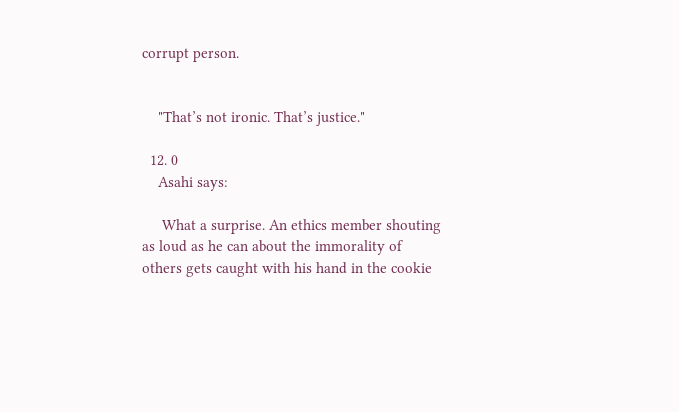corrupt person.


    "That’s not ironic. That’s justice."

  12. 0
    Asahi says:

     What a surprise. An ethics member shouting as loud as he can about the immorality of others gets caught with his hand in the cookie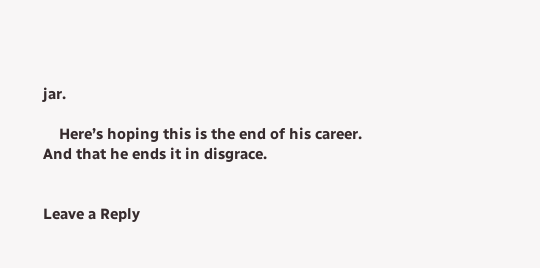jar.

    Here’s hoping this is the end of his career. And that he ends it in disgrace.


Leave a Reply